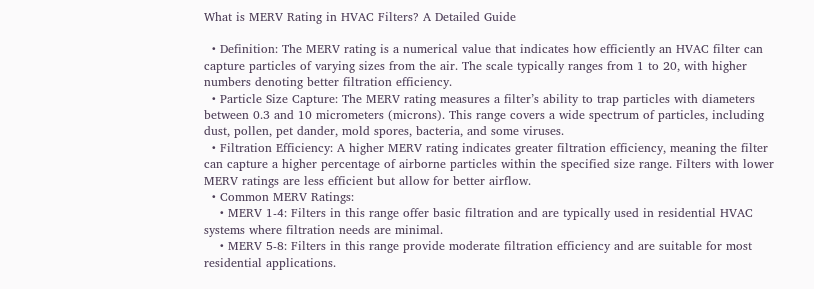What is MERV Rating in HVAC Filters? A Detailed Guide

  • Definition: The MERV rating is a numerical value that indicates how efficiently an HVAC filter can capture particles of varying sizes from the air. The scale typically ranges from 1 to 20, with higher numbers denoting better filtration efficiency.
  • Particle Size Capture: The MERV rating measures a filter’s ability to trap particles with diameters between 0.3 and 10 micrometers (microns). This range covers a wide spectrum of particles, including dust, pollen, pet dander, mold spores, bacteria, and some viruses.
  • Filtration Efficiency: A higher MERV rating indicates greater filtration efficiency, meaning the filter can capture a higher percentage of airborne particles within the specified size range. Filters with lower MERV ratings are less efficient but allow for better airflow.
  • Common MERV Ratings:
    • MERV 1-4: Filters in this range offer basic filtration and are typically used in residential HVAC systems where filtration needs are minimal.
    • MERV 5-8: Filters in this range provide moderate filtration efficiency and are suitable for most residential applications.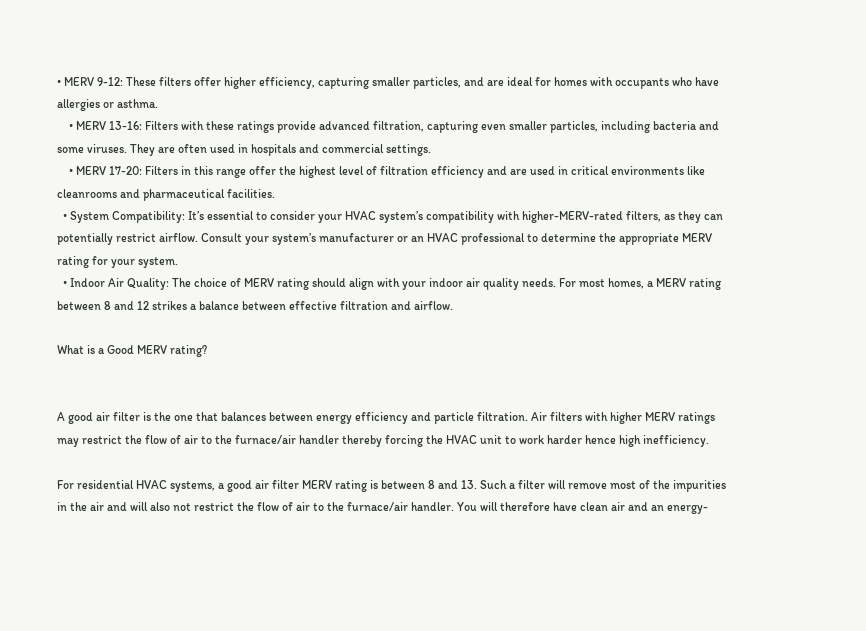• MERV 9-12: These filters offer higher efficiency, capturing smaller particles, and are ideal for homes with occupants who have allergies or asthma.
    • MERV 13-16: Filters with these ratings provide advanced filtration, capturing even smaller particles, including bacteria and some viruses. They are often used in hospitals and commercial settings.
    • MERV 17-20: Filters in this range offer the highest level of filtration efficiency and are used in critical environments like cleanrooms and pharmaceutical facilities.
  • System Compatibility: It’s essential to consider your HVAC system’s compatibility with higher-MERV-rated filters, as they can potentially restrict airflow. Consult your system’s manufacturer or an HVAC professional to determine the appropriate MERV rating for your system.
  • Indoor Air Quality: The choice of MERV rating should align with your indoor air quality needs. For most homes, a MERV rating between 8 and 12 strikes a balance between effective filtration and airflow.

What is a Good MERV rating?


A good air filter is the one that balances between energy efficiency and particle filtration. Air filters with higher MERV ratings may restrict the flow of air to the furnace/air handler thereby forcing the HVAC unit to work harder hence high inefficiency.

For residential HVAC systems, a good air filter MERV rating is between 8 and 13. Such a filter will remove most of the impurities in the air and will also not restrict the flow of air to the furnace/air handler. You will therefore have clean air and an energy-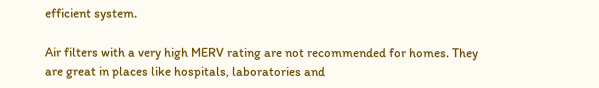efficient system.

Air filters with a very high MERV rating are not recommended for homes. They are great in places like hospitals, laboratories and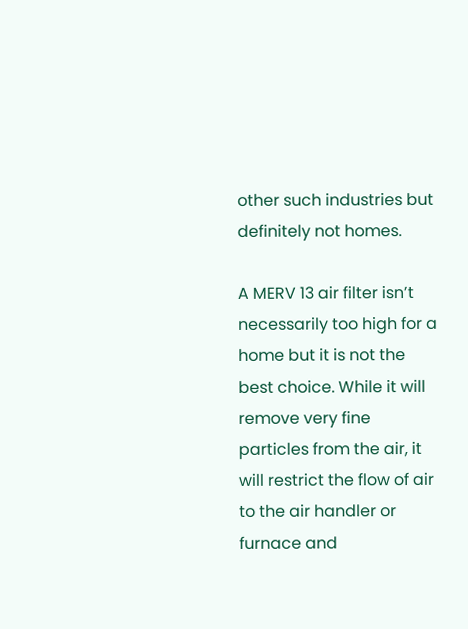other such industries but definitely not homes.

A MERV 13 air filter isn’t necessarily too high for a home but it is not the best choice. While it will remove very fine particles from the air, it will restrict the flow of air to the air handler or furnace and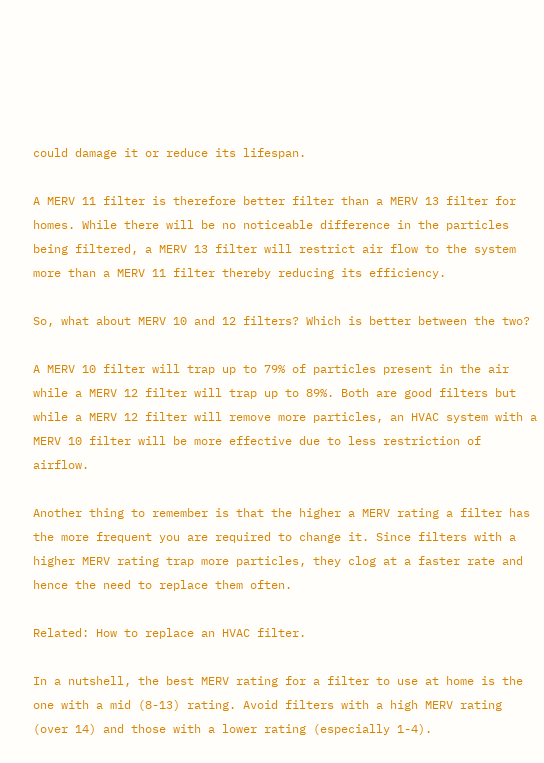could damage it or reduce its lifespan.

A MERV 11 filter is therefore better filter than a MERV 13 filter for homes. While there will be no noticeable difference in the particles being filtered, a MERV 13 filter will restrict air flow to the system more than a MERV 11 filter thereby reducing its efficiency.

So, what about MERV 10 and 12 filters? Which is better between the two?

A MERV 10 filter will trap up to 79% of particles present in the air while a MERV 12 filter will trap up to 89%. Both are good filters but while a MERV 12 filter will remove more particles, an HVAC system with a MERV 10 filter will be more effective due to less restriction of airflow.

Another thing to remember is that the higher a MERV rating a filter has the more frequent you are required to change it. Since filters with a higher MERV rating trap more particles, they clog at a faster rate and hence the need to replace them often.

Related: How to replace an HVAC filter.

In a nutshell, the best MERV rating for a filter to use at home is the one with a mid (8-13) rating. Avoid filters with a high MERV rating (over 14) and those with a lower rating (especially 1-4).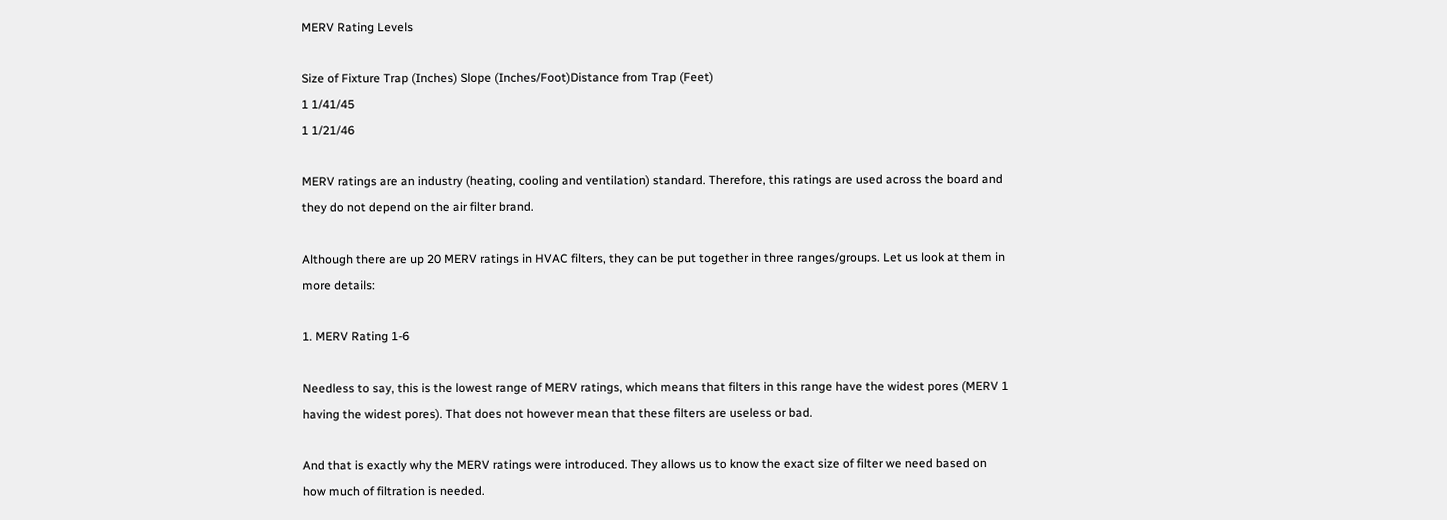MERV Rating Levels

Size of Fixture Trap (Inches) Slope (Inches/Foot)Distance from Trap (Feet)
1 1/41/45
1 1/21/46

MERV ratings are an industry (heating, cooling and ventilation) standard. Therefore, this ratings are used across the board and they do not depend on the air filter brand.

Although there are up 20 MERV ratings in HVAC filters, they can be put together in three ranges/groups. Let us look at them in more details:

1. MERV Rating 1-6

Needless to say, this is the lowest range of MERV ratings, which means that filters in this range have the widest pores (MERV 1 having the widest pores). That does not however mean that these filters are useless or bad.

And that is exactly why the MERV ratings were introduced. They allows us to know the exact size of filter we need based on how much of filtration is needed.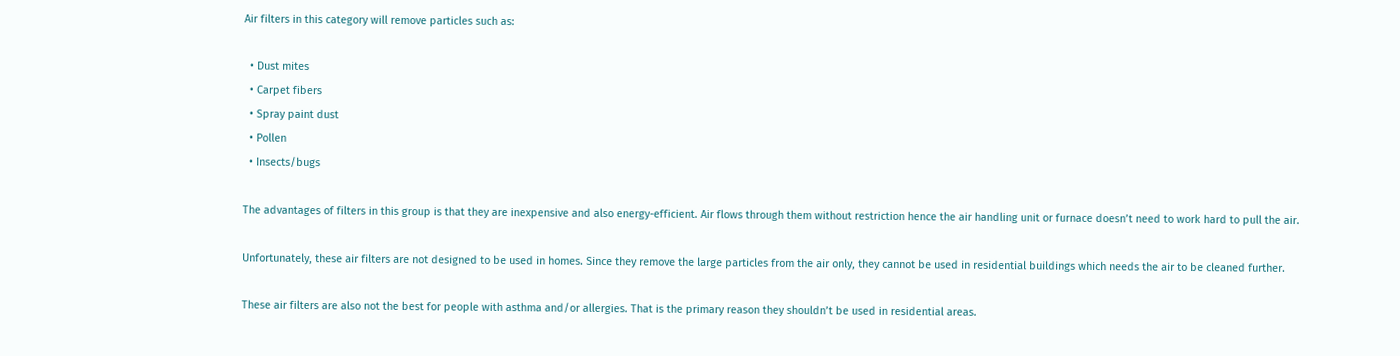Air filters in this category will remove particles such as:

  • Dust mites
  • Carpet fibers
  • Spray paint dust
  • Pollen
  • Insects/bugs

The advantages of filters in this group is that they are inexpensive and also energy-efficient. Air flows through them without restriction hence the air handling unit or furnace doesn’t need to work hard to pull the air.

Unfortunately, these air filters are not designed to be used in homes. Since they remove the large particles from the air only, they cannot be used in residential buildings which needs the air to be cleaned further.

These air filters are also not the best for people with asthma and/or allergies. That is the primary reason they shouldn’t be used in residential areas.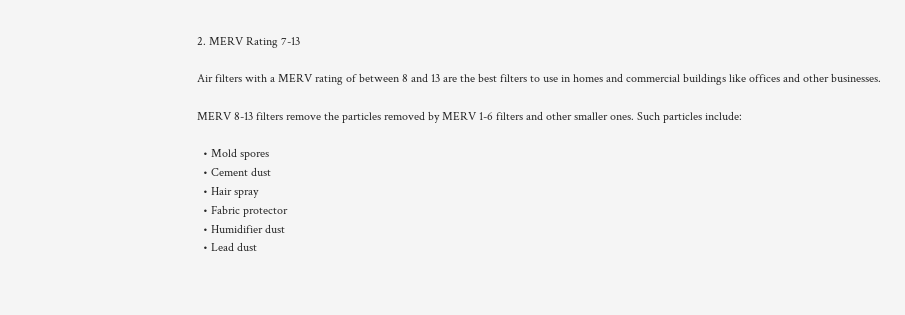2. MERV Rating 7-13

Air filters with a MERV rating of between 8 and 13 are the best filters to use in homes and commercial buildings like offices and other businesses.

MERV 8-13 filters remove the particles removed by MERV 1-6 filters and other smaller ones. Such particles include:

  • Mold spores
  • Cement dust
  • Hair spray
  • Fabric protector
  • Humidifier dust
  • Lead dust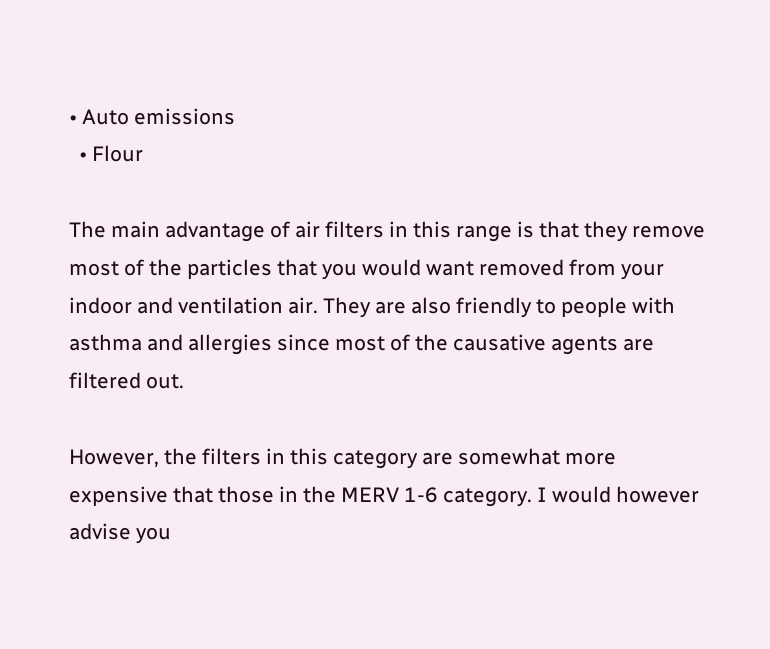• Auto emissions
  • Flour

The main advantage of air filters in this range is that they remove most of the particles that you would want removed from your indoor and ventilation air. They are also friendly to people with asthma and allergies since most of the causative agents are filtered out.

However, the filters in this category are somewhat more expensive that those in the MERV 1-6 category. I would however advise you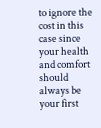to ignore the cost in this case since your health and comfort should always be your first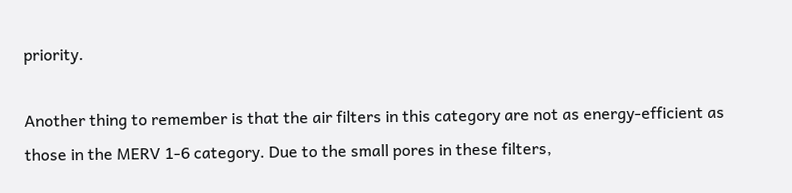priority.

Another thing to remember is that the air filters in this category are not as energy-efficient as those in the MERV 1-6 category. Due to the small pores in these filters,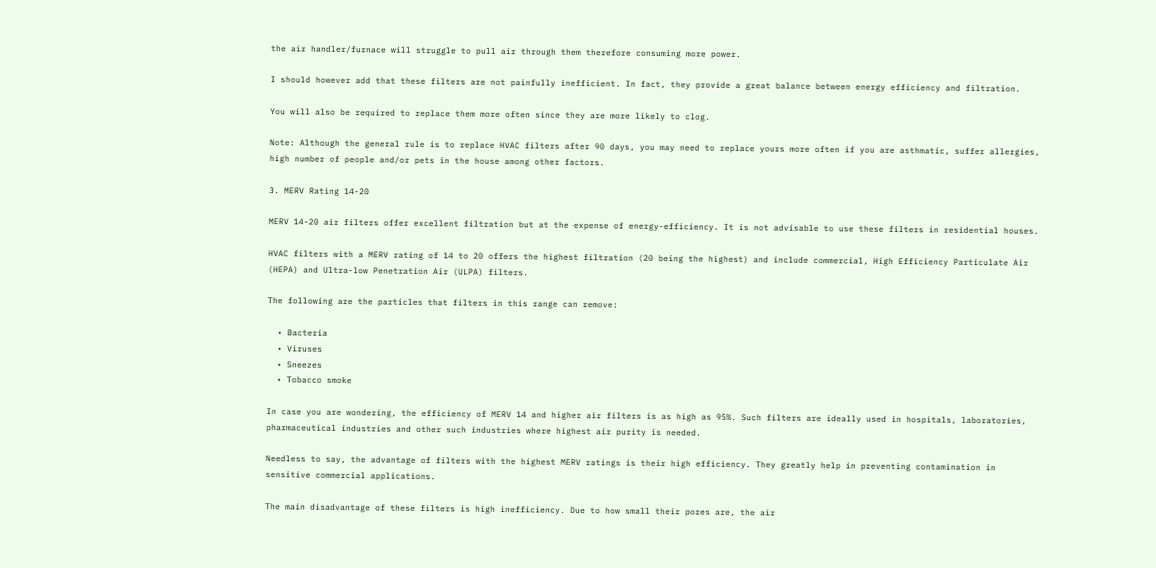the air handler/furnace will struggle to pull air through them therefore consuming more power.

I should however add that these filters are not painfully inefficient. In fact, they provide a great balance between energy efficiency and filtration.

You will also be required to replace them more often since they are more likely to clog.

Note: Although the general rule is to replace HVAC filters after 90 days, you may need to replace yours more often if you are asthmatic, suffer allergies, high number of people and/or pets in the house among other factors.

3. MERV Rating 14-20

MERV 14-20 air filters offer excellent filtration but at the expense of energy-efficiency. It is not advisable to use these filters in residential houses.

HVAC filters with a MERV rating of 14 to 20 offers the highest filtration (20 being the highest) and include commercial, High Efficiency Particulate Air (HEPA) and Ultra-low Penetration Air (ULPA) filters.

The following are the particles that filters in this range can remove:

  • Bacteria
  • Viruses
  • Sneezes
  • Tobacco smoke

In case you are wondering, the efficiency of MERV 14 and higher air filters is as high as 95%. Such filters are ideally used in hospitals, laboratories, pharmaceutical industries and other such industries where highest air purity is needed.

Needless to say, the advantage of filters with the highest MERV ratings is their high efficiency. They greatly help in preventing contamination in sensitive commercial applications.

The main disadvantage of these filters is high inefficiency. Due to how small their pores are, the air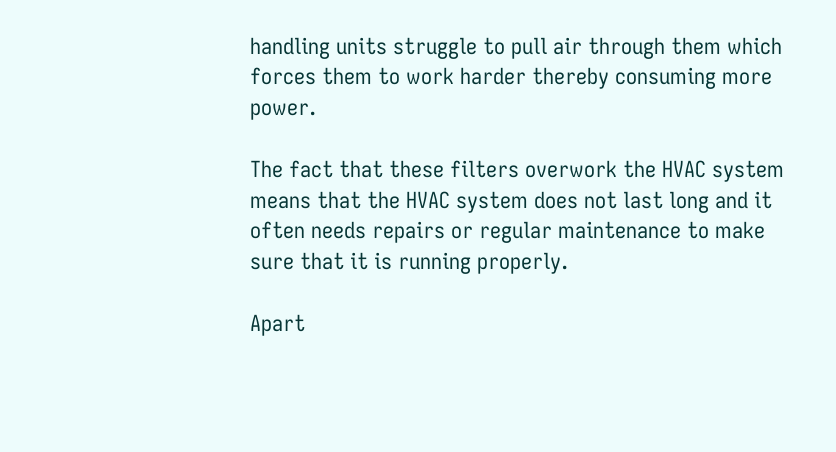handling units struggle to pull air through them which forces them to work harder thereby consuming more power.

The fact that these filters overwork the HVAC system means that the HVAC system does not last long and it often needs repairs or regular maintenance to make sure that it is running properly.

Apart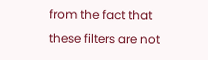from the fact that these filters are not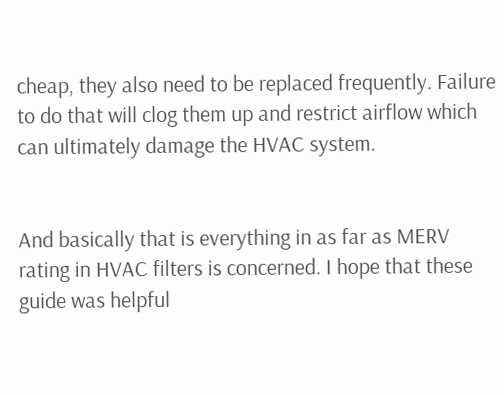cheap, they also need to be replaced frequently. Failure to do that will clog them up and restrict airflow which can ultimately damage the HVAC system.


And basically that is everything in as far as MERV rating in HVAC filters is concerned. I hope that these guide was helpful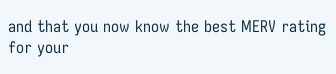and that you now know the best MERV rating for your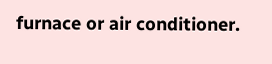furnace or air conditioner.